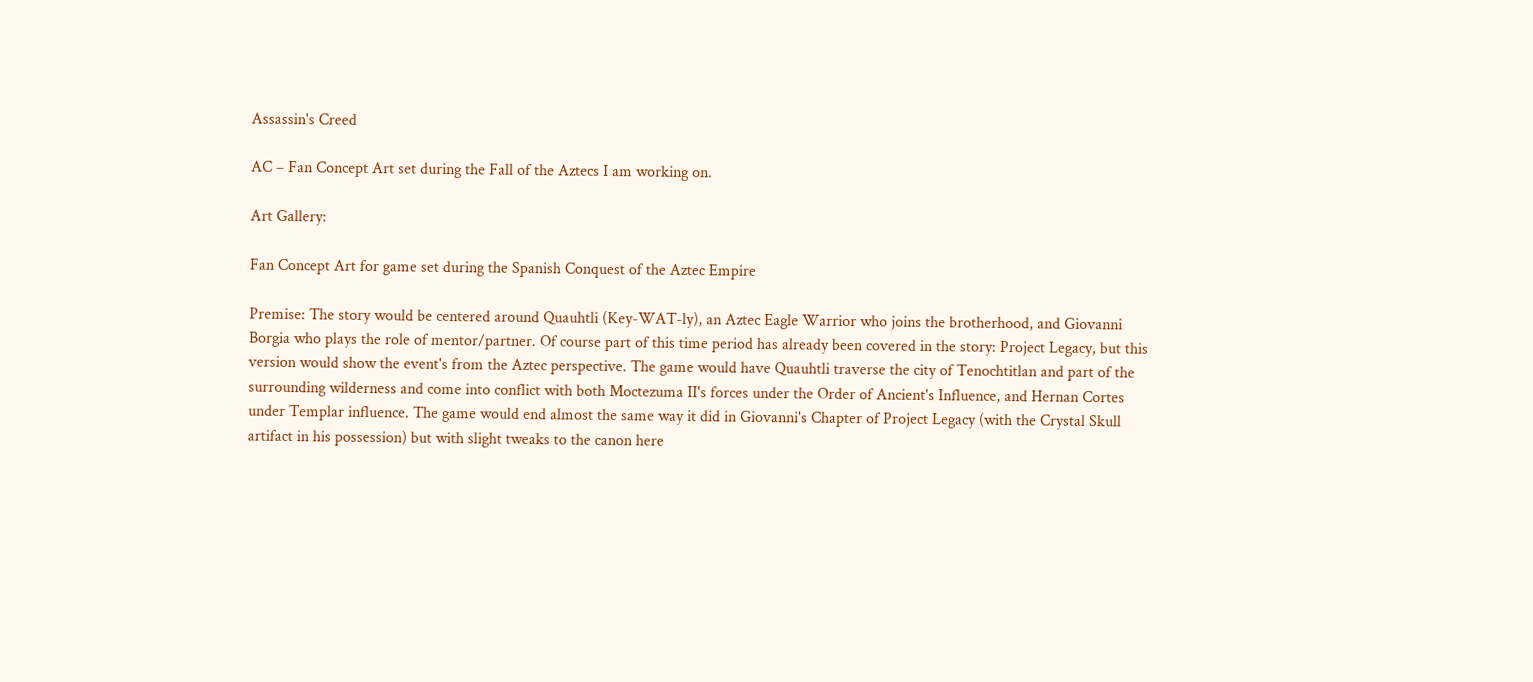Assassin's Creed

AC – Fan Concept Art set during the Fall of the Aztecs I am working on.

Art Gallery:

Fan Concept Art for game set during the Spanish Conquest of the Aztec Empire

Premise: The story would be centered around Quauhtli (Key-WAT-ly), an Aztec Eagle Warrior who joins the brotherhood, and Giovanni Borgia who plays the role of mentor/partner. Of course part of this time period has already been covered in the story: Project Legacy, but this version would show the event's from the Aztec perspective. The game would have Quauhtli traverse the city of Tenochtitlan and part of the surrounding wilderness and come into conflict with both Moctezuma II's forces under the Order of Ancient's Influence, and Hernan Cortes under Templar influence. The game would end almost the same way it did in Giovanni's Chapter of Project Legacy (with the Crystal Skull artifact in his possession) but with slight tweaks to the canon here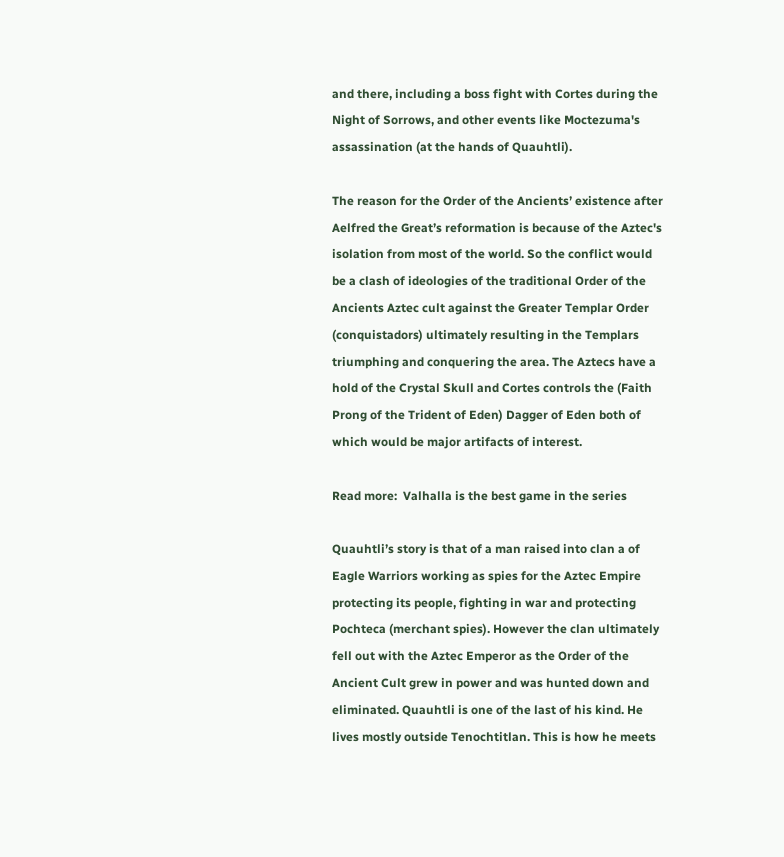and there, including a boss fight with Cortes during the Night of Sorrows, and other events like Moctezuma's assassination (at the hands of Quauhtli).

The reason for the Order of the Ancients’ existence after Aelfred the Great’s reformation is because of the Aztec's isolation from most of the world. So the conflict would be a clash of ideologies of the traditional Order of the Ancients Aztec cult against the Greater Templar Order (conquistadors) ultimately resulting in the Templars triumphing and conquering the area. The Aztecs have a hold of the Crystal Skull and Cortes controls the (Faith Prong of the Trident of Eden) Dagger of Eden both of which would be major artifacts of interest.

Read more:  Valhalla is the best game in the series

Quauhtli’s story is that of a man raised into clan a of Eagle Warriors working as spies for the Aztec Empire protecting its people, fighting in war and protecting Pochteca (merchant spies). However the clan ultimately fell out with the Aztec Emperor as the Order of the Ancient Cult grew in power and was hunted down and eliminated. Quauhtli is one of the last of his kind. He lives mostly outside Tenochtitlan. This is how he meets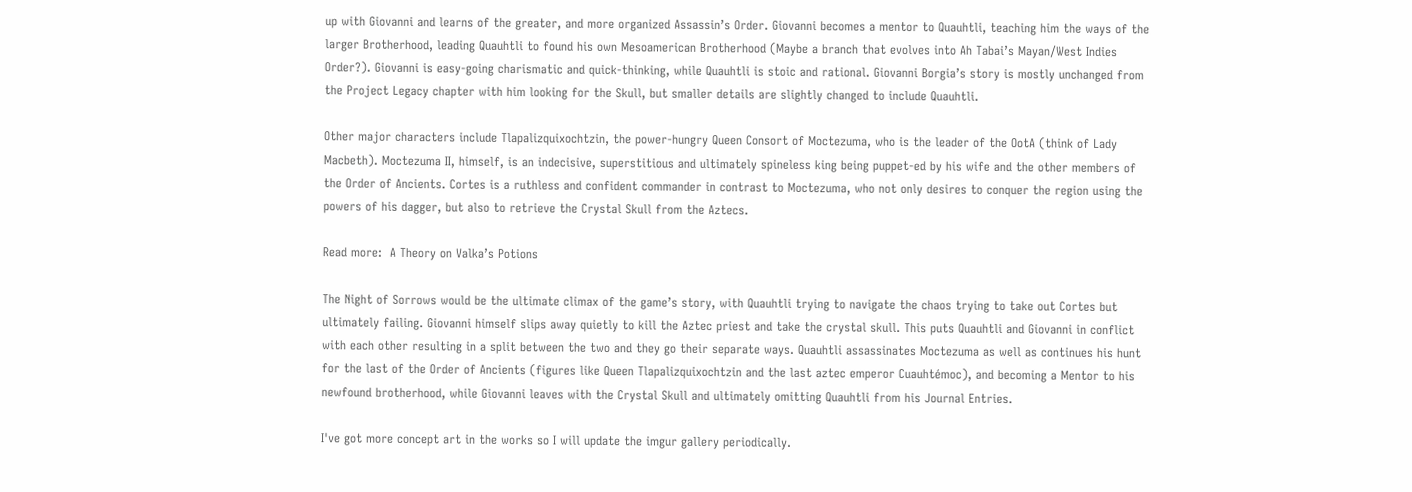up with Giovanni and learns of the greater, and more organized Assassin’s Order. Giovanni becomes a mentor to Quauhtli, teaching him the ways of the larger Brotherhood, leading Quauhtli to found his own Mesoamerican Brotherhood (Maybe a branch that evolves into Ah Tabai’s Mayan/West Indies Order?). Giovanni is easy-going charismatic and quick-thinking, while Quauhtli is stoic and rational. Giovanni Borgia’s story is mostly unchanged from the Project Legacy chapter with him looking for the Skull, but smaller details are slightly changed to include Quauhtli.

Other major characters include Tlapalizquixochtzin, the power-hungry Queen Consort of Moctezuma, who is the leader of the OotA (think of Lady Macbeth). Moctezuma II, himself, is an indecisive, superstitious and ultimately spineless king being puppet-ed by his wife and the other members of the Order of Ancients. Cortes is a ruthless and confident commander in contrast to Moctezuma, who not only desires to conquer the region using the powers of his dagger, but also to retrieve the Crystal Skull from the Aztecs.

Read more:  A Theory on Valka’s Potions

The Night of Sorrows would be the ultimate climax of the game’s story, with Quauhtli trying to navigate the chaos trying to take out Cortes but ultimately failing. Giovanni himself slips away quietly to kill the Aztec priest and take the crystal skull. This puts Quauhtli and Giovanni in conflict with each other resulting in a split between the two and they go their separate ways. Quauhtli assassinates Moctezuma as well as continues his hunt for the last of the Order of Ancients (figures like Queen Tlapalizquixochtzin and the last aztec emperor Cuauhtémoc), and becoming a Mentor to his newfound brotherhood, while Giovanni leaves with the Crystal Skull and ultimately omitting Quauhtli from his Journal Entries.

I've got more concept art in the works so I will update the imgur gallery periodically.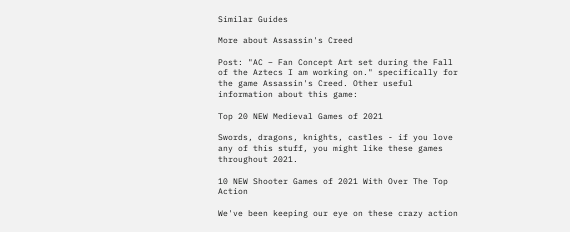Similar Guides

More about Assassin's Creed

Post: "AC – Fan Concept Art set during the Fall of the Aztecs I am working on." specifically for the game Assassin's Creed. Other useful information about this game:

Top 20 NEW Medieval Games of 2021

Swords, dragons, knights, castles - if you love any of this stuff, you might like these games throughout 2021.

10 NEW Shooter Games of 2021 With Over The Top Action

We've been keeping our eye on these crazy action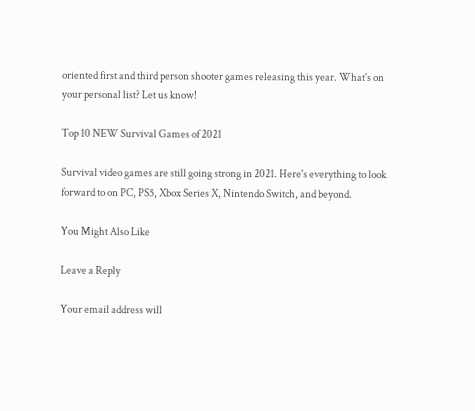oriented first and third person shooter games releasing this year. What's on your personal list? Let us know!

Top 10 NEW Survival Games of 2021

Survival video games are still going strong in 2021. Here's everything to look forward to on PC, PS5, Xbox Series X, Nintendo Switch, and beyond.

You Might Also Like

Leave a Reply

Your email address will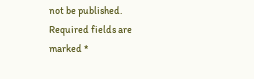not be published. Required fields are marked *